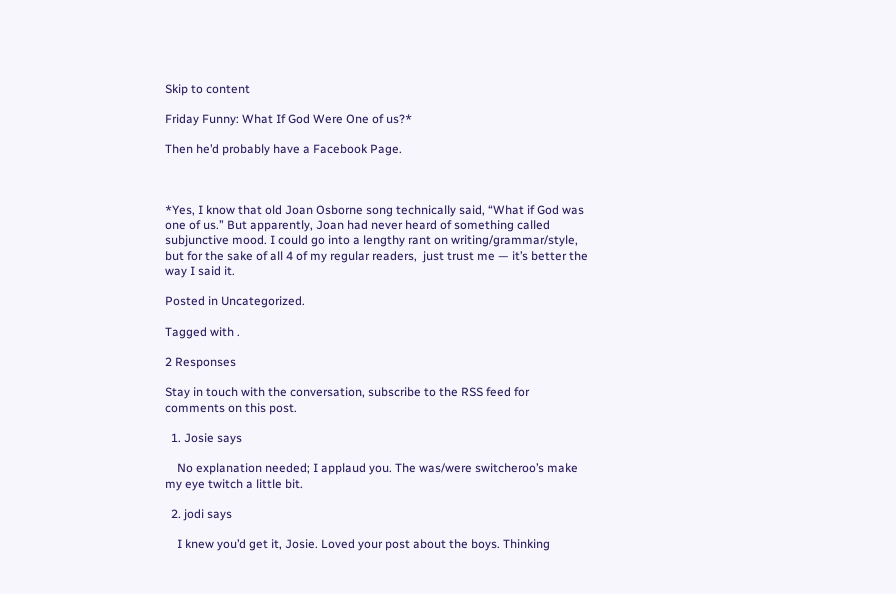Skip to content

Friday Funny: What If God Were One of us?*

Then he’d probably have a Facebook Page.



*Yes, I know that old Joan Osborne song technically said, “What if God was one of us.” But apparently, Joan had never heard of something called subjunctive mood. I could go into a lengthy rant on writing/grammar/style, but for the sake of all 4 of my regular readers,  just trust me — it’s better the way I said it.

Posted in Uncategorized.

Tagged with .

2 Responses

Stay in touch with the conversation, subscribe to the RSS feed for comments on this post.

  1. Josie says

    No explanation needed; I applaud you. The was/were switcheroo’s make my eye twitch a little bit.

  2. jodi says

    I knew you’d get it, Josie. Loved your post about the boys. Thinking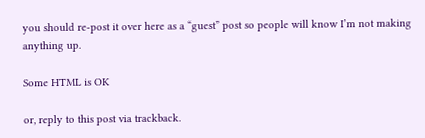you should re-post it over here as a “guest” post so people will know I’m not making anything up.

Some HTML is OK

or, reply to this post via trackback.